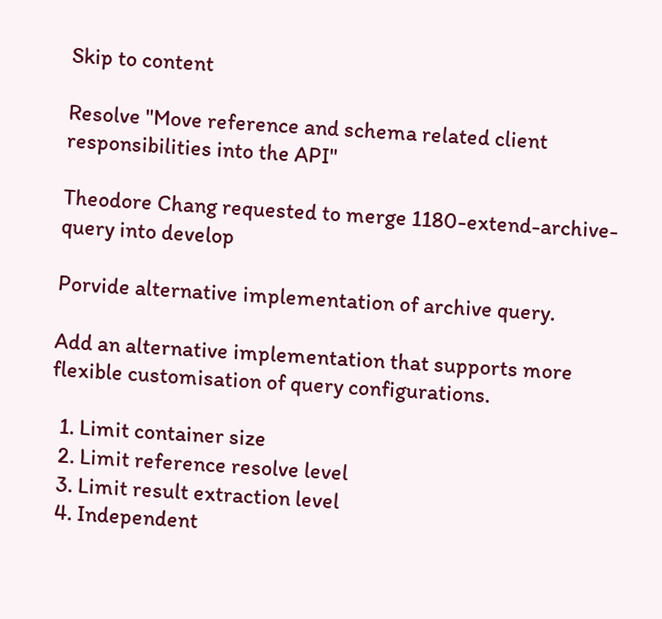Skip to content

Resolve "Move reference and schema related client responsibilities into the API"

Theodore Chang requested to merge 1180-extend-archive-query into develop

Porvide alternative implementation of archive query.

Add an alternative implementation that supports more flexible customisation of query configurations.

  1. Limit container size
  2. Limit reference resolve level
  3. Limit result extraction level
  4. Independent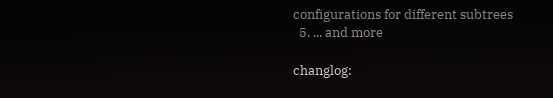configurations for different subtrees
  5. ... and more

changlog: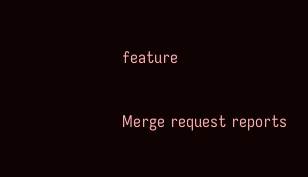feature

Merge request reports